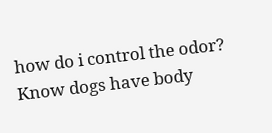how do i control the odor? Know dogs have body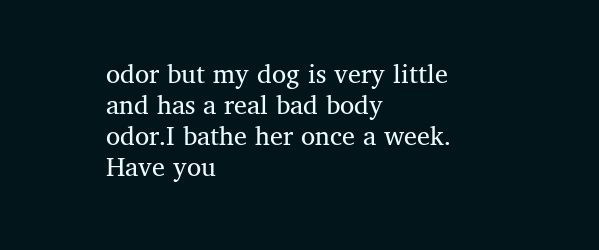odor but my dog is very little and has a real bad body odor.I bathe her once a week.
Have you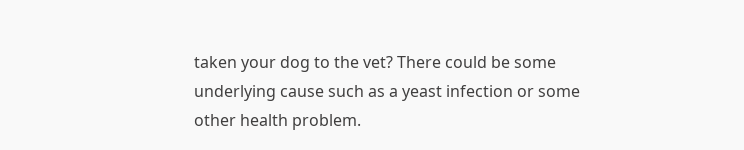taken your dog to the vet? There could be some underlying cause such as a yeast infection or some other health problem.